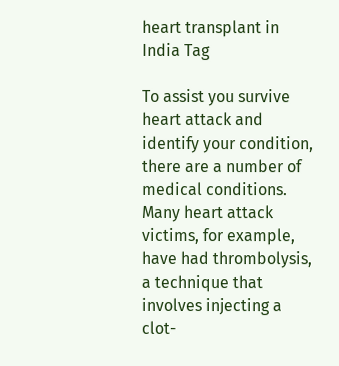heart transplant in India Tag

To assist you survive heart attack and identify your condition, there are a number of medical conditions. Many heart attack victims, for example, have had thrombolysis, a technique that involves injecting a clot-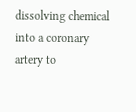dissolving chemical into a coronary artery to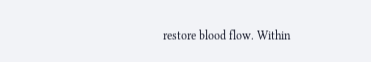restore blood flow. Within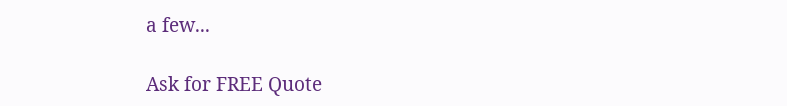a few...

Ask for FREE Quote